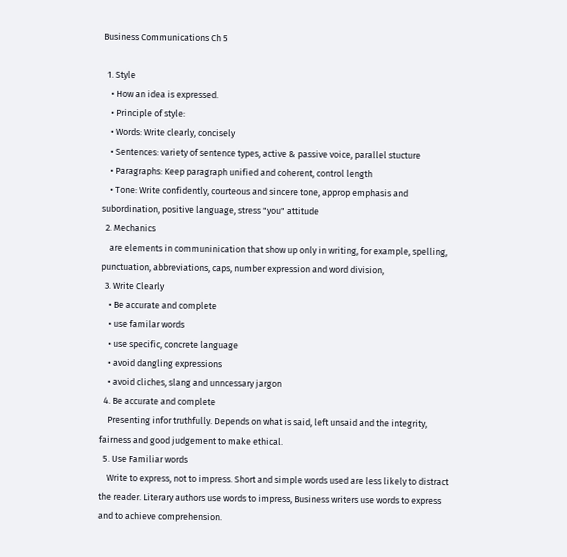Business Communications Ch 5

  1. Style
    • How an idea is expressed.
    • Principle of style:
    • Words: Write clearly, concisely
    • Sentences: variety of sentence types, active & passive voice, parallel stucture
    • Paragraphs: Keep paragraph unified and coherent, control length
    • Tone: Write confidently, courteous and sincere tone, approp emphasis and subordination, positive language, stress "you" attitude
  2. Mechanics
    are elements in communinication that show up only in writing, for example, spelling, punctuation, abbreviations, caps, number expression and word division,
  3. Write Clearly
    • Be accurate and complete
    • use familar words
    • use specific, concrete language
    • avoid dangling expressions
    • avoid cliches, slang and unncessary jargon
  4. Be accurate and complete
    Presenting infor truthfully. Depends on what is said, left unsaid and the integrity, fairness and good judgement to make ethical.
  5. Use Familiar words
    Write to express, not to impress. Short and simple words used are less likely to distract the reader. Literary authors use words to impress, Business writers use words to express and to achieve comprehension.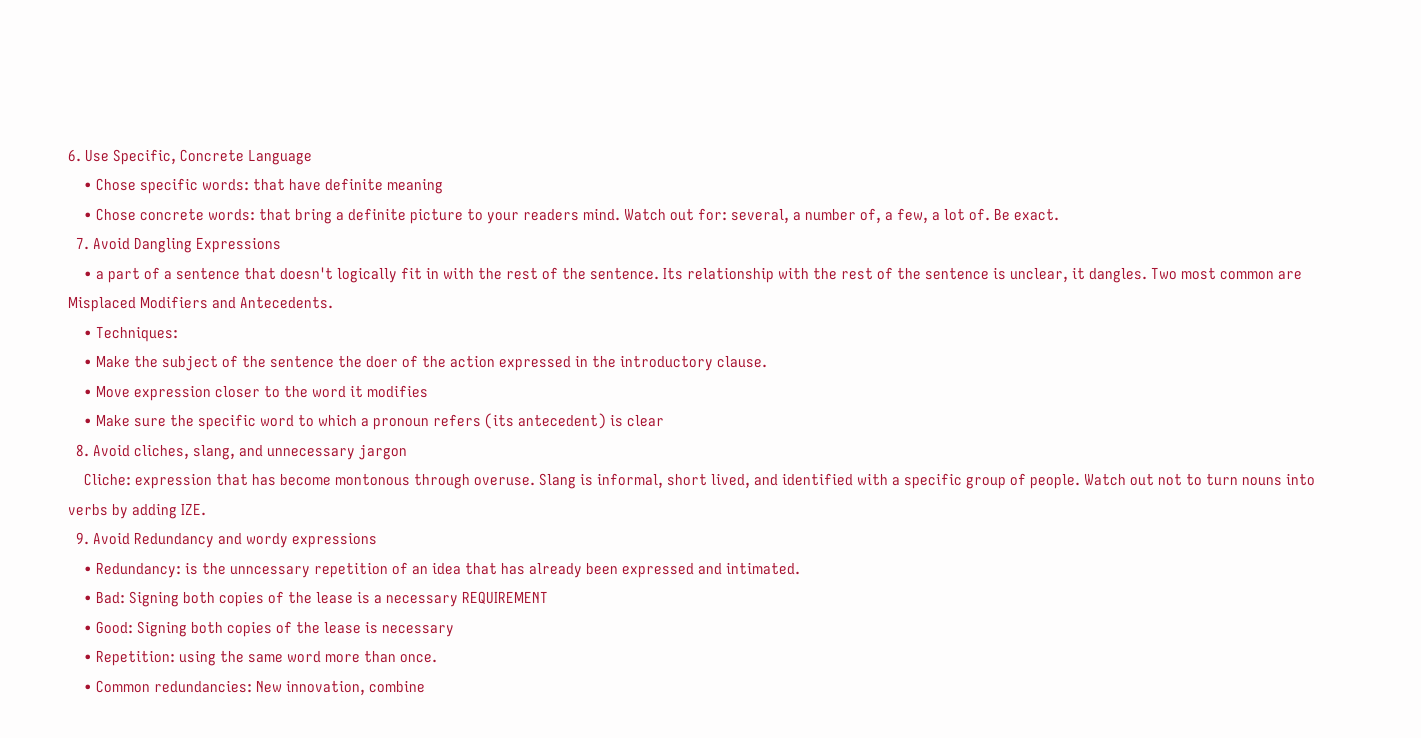6. Use Specific, Concrete Language
    • Chose specific words: that have definite meaning
    • Chose concrete words: that bring a definite picture to your readers mind. Watch out for: several, a number of, a few, a lot of. Be exact.
  7. Avoid Dangling Expressions
    • a part of a sentence that doesn't logically fit in with the rest of the sentence. Its relationship with the rest of the sentence is unclear, it dangles. Two most common are Misplaced Modifiers and Antecedents.
    • Techniques:
    • Make the subject of the sentence the doer of the action expressed in the introductory clause.
    • Move expression closer to the word it modifies
    • Make sure the specific word to which a pronoun refers (its antecedent) is clear
  8. Avoid cliches, slang, and unnecessary jargon
    Cliche: expression that has become montonous through overuse. Slang is informal, short lived, and identified with a specific group of people. Watch out not to turn nouns into verbs by adding IZE.
  9. Avoid Redundancy and wordy expressions
    • Redundancy: is the unncessary repetition of an idea that has already been expressed and intimated.
    • Bad: Signing both copies of the lease is a necessary REQUIREMENT
    • Good: Signing both copies of the lease is necessary
    • Repetition: using the same word more than once.
    • Common redundancies: New innovation, combine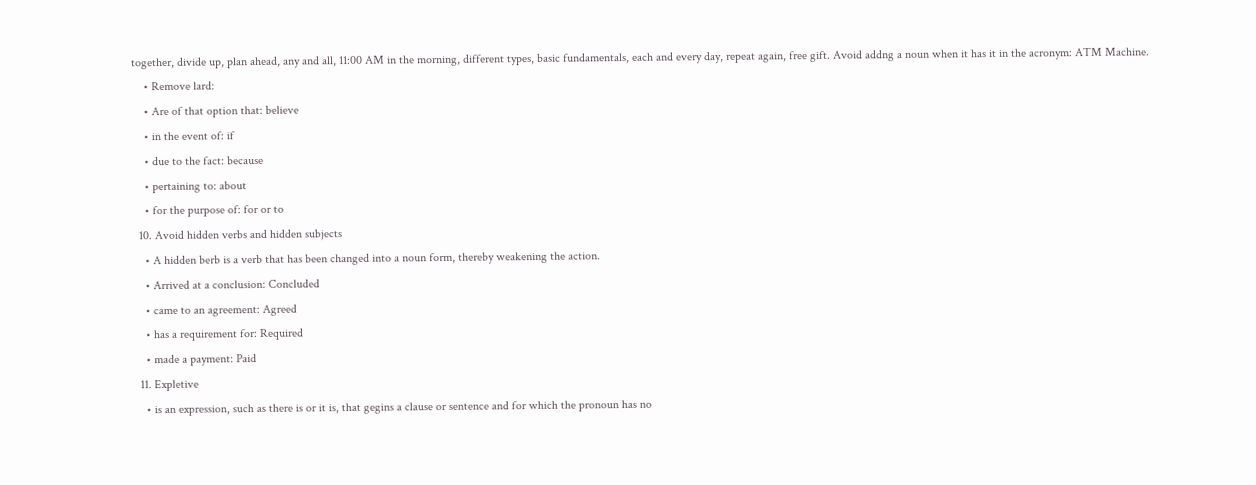together, divide up, plan ahead, any and all, 11:00 AM in the morning, different types, basic fundamentals, each and every day, repeat again, free gift. Avoid addng a noun when it has it in the acronym: ATM Machine.
    • Remove lard:
    • Are of that option that: believe
    • in the event of: if
    • due to the fact: because
    • pertaining to: about
    • for the purpose of: for or to
  10. Avoid hidden verbs and hidden subjects
    • A hidden berb is a verb that has been changed into a noun form, thereby weakening the action.
    • Arrived at a conclusion: Concluded
    • came to an agreement: Agreed
    • has a requirement for: Required
    • made a payment: Paid
  11. Expletive
    • is an expression, such as there is or it is, that gegins a clause or sentence and for which the pronoun has no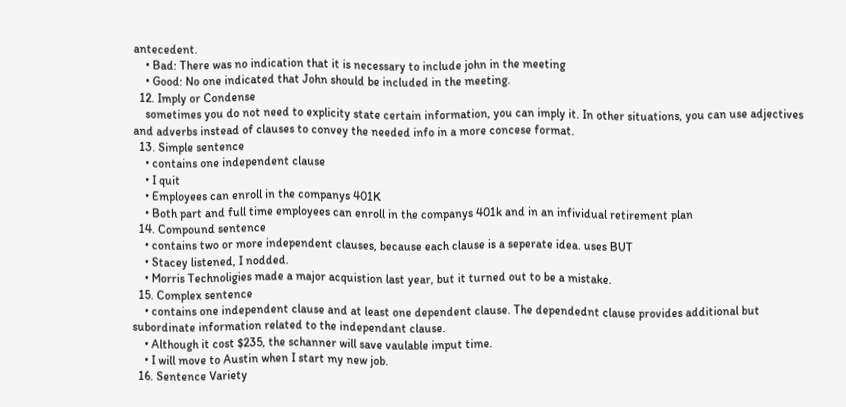antecedent.
    • Bad: There was no indication that it is necessary to include john in the meeting
    • Good: No one indicated that John should be included in the meeting.
  12. Imply or Condense
    sometimes you do not need to explicity state certain information, you can imply it. In other situations, you can use adjectives and adverbs instead of clauses to convey the needed info in a more concese format.
  13. Simple sentence
    • contains one independent clause
    • I quit
    • Employees can enroll in the companys 401K
    • Both part and full time employees can enroll in the companys 401k and in an infividual retirement plan
  14. Compound sentence
    • contains two or more independent clauses, because each clause is a seperate idea. uses BUT
    • Stacey listened, I nodded.
    • Morris Technoligies made a major acquistion last year, but it turned out to be a mistake.
  15. Complex sentence
    • contains one independent clause and at least one dependent clause. The dependednt clause provides additional but subordinate information related to the independant clause.
    • Although it cost $235, the schanner will save vaulable imput time.
    • I will move to Austin when I start my new job.
  16. Sentence Variety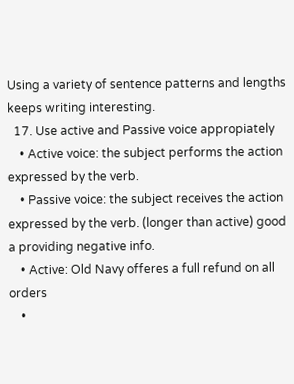Using a variety of sentence patterns and lengths keeps writing interesting.
  17. Use active and Passive voice appropiately
    • Active voice: the subject performs the action expressed by the verb.
    • Passive voice: the subject receives the action expressed by the verb. (longer than active) good a providing negative info.
    • Active: Old Navy offeres a full refund on all orders
    •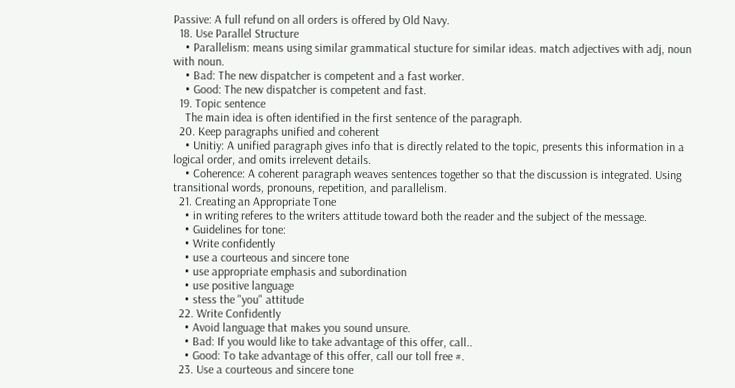Passive: A full refund on all orders is offered by Old Navy.
  18. Use Parallel Structure
    • Parallelism: means using similar grammatical stucture for similar ideas. match adjectives with adj, noun with noun.
    • Bad: The new dispatcher is competent and a fast worker.
    • Good: The new dispatcher is competent and fast.
  19. Topic sentence
    The main idea is often identified in the first sentence of the paragraph.
  20. Keep paragraphs unified and coherent
    • Unitiy: A unified paragraph gives info that is directly related to the topic, presents this information in a logical order, and omits irrelevent details.
    • Coherence: A coherent paragraph weaves sentences together so that the discussion is integrated. Using transitional words, pronouns, repetition, and parallelism.
  21. Creating an Appropriate Tone
    • in writing referes to the writers attitude toward both the reader and the subject of the message.
    • Guidelines for tone:
    • Write confidently
    • use a courteous and sincere tone
    • use appropriate emphasis and subordination
    • use positive language
    • stess the "you" attitude
  22. Write Confidently
    • Avoid language that makes you sound unsure.
    • Bad: If you would like to take advantage of this offer, call..
    • Good: To take advantage of this offer, call our toll free #.
  23. Use a courteous and sincere tone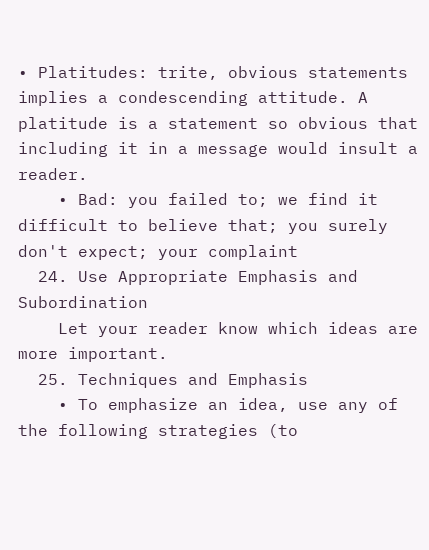• Platitudes: trite, obvious statements implies a condescending attitude. A platitude is a statement so obvious that including it in a message would insult a reader.
    • Bad: you failed to; we find it difficult to believe that; you surely don't expect; your complaint
  24. Use Appropriate Emphasis and Subordination
    Let your reader know which ideas are more important.
  25. Techniques and Emphasis
    • To emphasize an idea, use any of the following strategies (to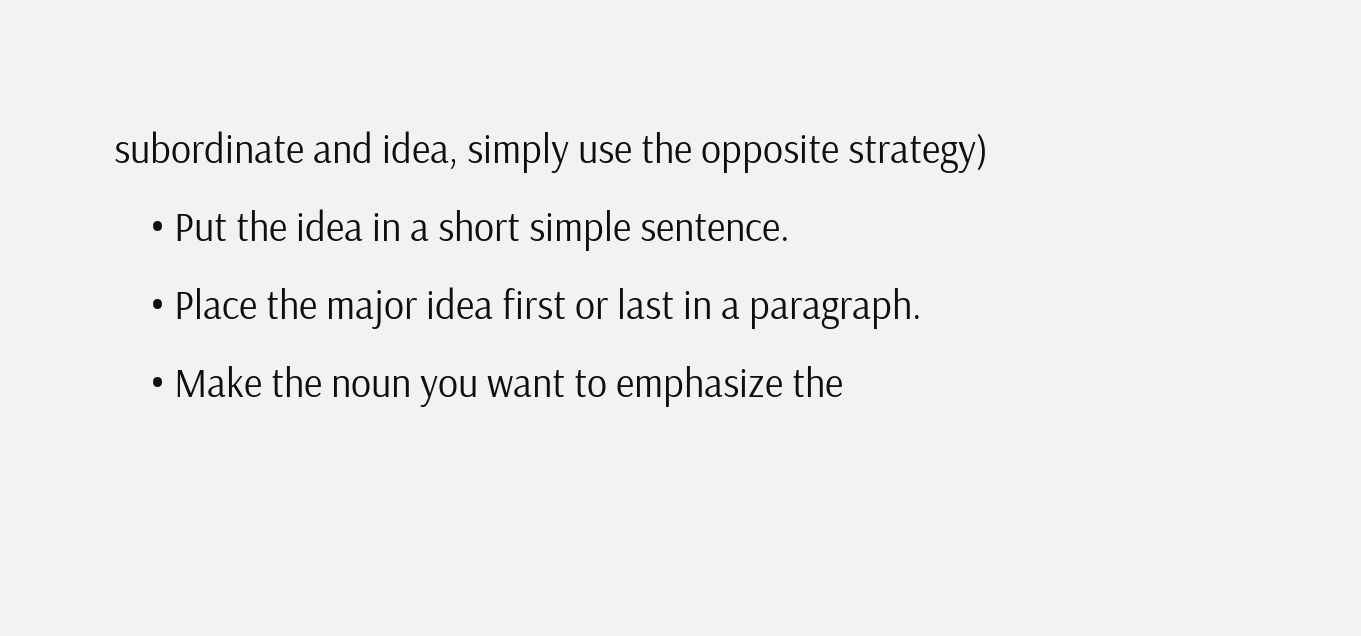subordinate and idea, simply use the opposite strategy)
    • Put the idea in a short simple sentence.
    • Place the major idea first or last in a paragraph.
    • Make the noun you want to emphasize the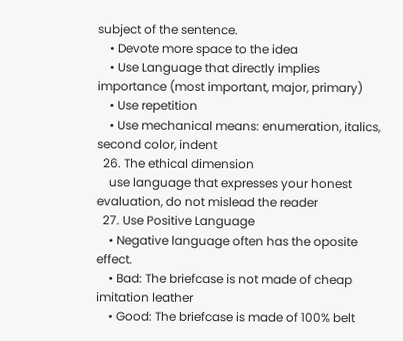subject of the sentence.
    • Devote more space to the idea
    • Use Language that directly implies importance (most important, major, primary)
    • Use repetition
    • Use mechanical means: enumeration, italics, second color, indent
  26. The ethical dimension
    use language that expresses your honest evaluation, do not mislead the reader
  27. Use Positive Language
    • Negative language often has the oposite effect.
    • Bad: The briefcase is not made of cheap imitation leather
    • Good: The briefcase is made of 100% belt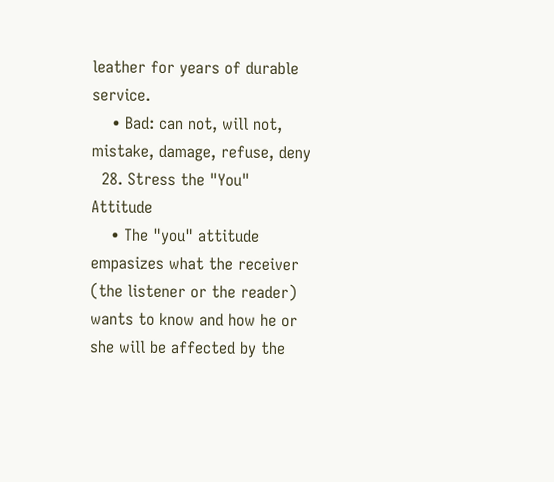leather for years of durable service.
    • Bad: can not, will not, mistake, damage, refuse, deny
  28. Stress the "You" Attitude
    • The "you" attitude empasizes what the receiver (the listener or the reader) wants to know and how he or she will be affected by the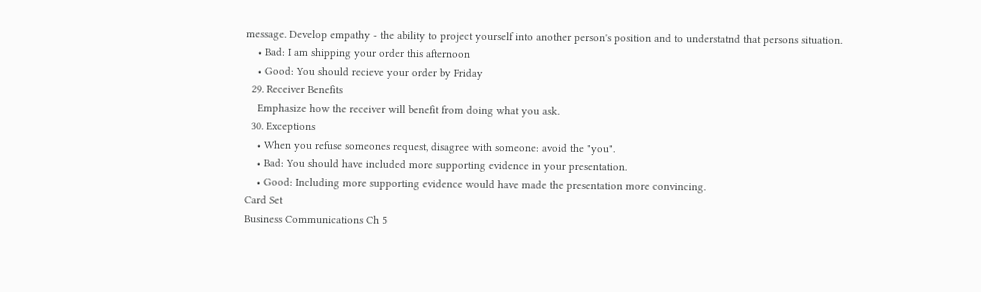message. Develop empathy - the ability to project yourself into another person's position and to understatnd that persons situation.
    • Bad: I am shipping your order this afternoon
    • Good: You should recieve your order by Friday
  29. Receiver Benefits
    Emphasize how the receiver will benefit from doing what you ask.
  30. Exceptions
    • When you refuse someones request, disagree with someone: avoid the "you".
    • Bad: You should have included more supporting evidence in your presentation.
    • Good: Including more supporting evidence would have made the presentation more convincing.
Card Set
Business Communications Ch 5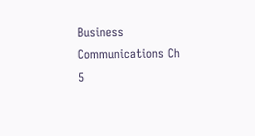Business Communications Ch 5